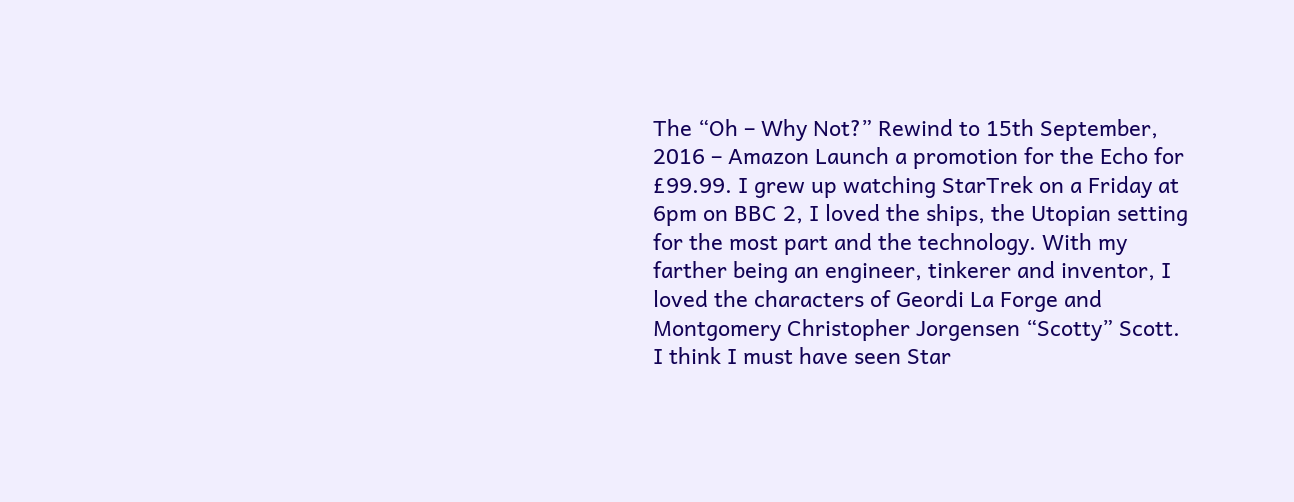The “Oh – Why Not?” Rewind to 15th September, 2016 – Amazon Launch a promotion for the Echo for £99.99. I grew up watching StarTrek on a Friday at 6pm on BBC 2, I loved the ships, the Utopian setting for the most part and the technology. With my farther being an engineer, tinkerer and inventor, I loved the characters of Geordi La Forge and Montgomery Christopher Jorgensen “Scotty” Scott. I think I must have seen Star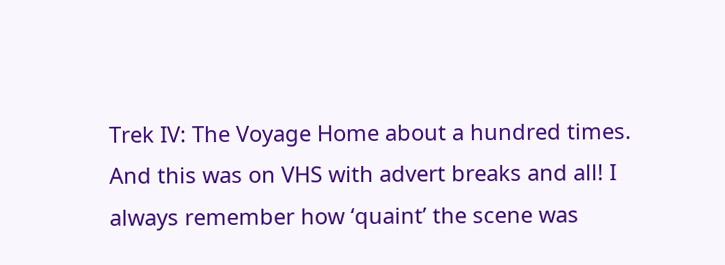Trek IV: The Voyage Home about a hundred times. And this was on VHS with advert breaks and all! I always remember how ‘quaint’ the scene was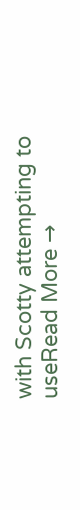with Scotty attempting to useRead More →